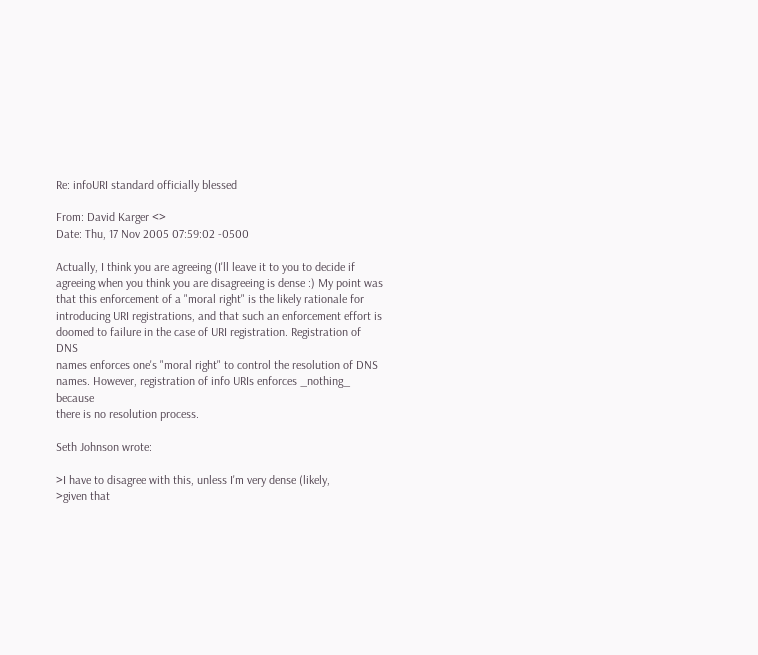Re: infoURI standard officially blessed

From: David Karger <>
Date: Thu, 17 Nov 2005 07:59:02 -0500

Actually, I think you are agreeing (I'll leave it to you to decide if
agreeing when you think you are disagreeing is dense :) My point was
that this enforcement of a "moral right" is the likely rationale for
introducing URI registrations, and that such an enforcement effort is
doomed to failure in the case of URI registration. Registration of DNS
names enforces one's "moral right" to control the resolution of DNS
names. However, registration of info URIs enforces _nothing_ because
there is no resolution process.

Seth Johnson wrote:

>I have to disagree with this, unless I'm very dense (likely,
>given that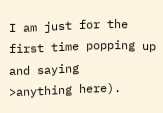I am just for the first time popping up and saying
>anything here).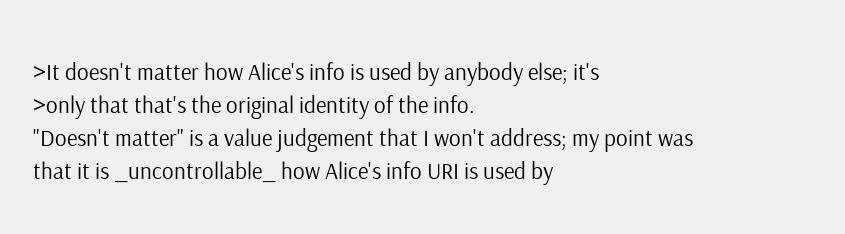>It doesn't matter how Alice's info is used by anybody else; it's
>only that that's the original identity of the info.
"Doesn't matter" is a value judgement that I won't address; my point was
that it is _uncontrollable_ how Alice's info URI is used by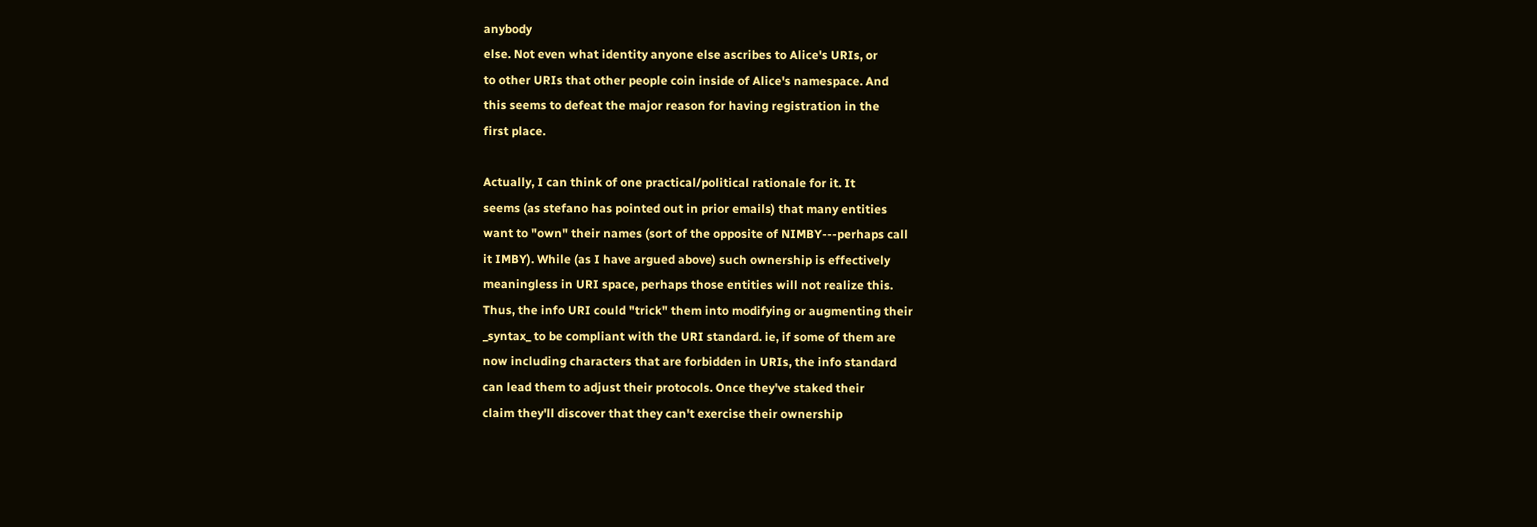anybody
else. Not even what identity anyone else ascribes to Alice's URIs, or
to other URIs that other people coin inside of Alice's namespace. And
this seems to defeat the major reason for having registration in the
first place.

Actually, I can think of one practical/political rationale for it. It
seems (as stefano has pointed out in prior emails) that many entities
want to "own" their names (sort of the opposite of NIMBY---perhaps call
it IMBY). While (as I have argued above) such ownership is effectively
meaningless in URI space, perhaps those entities will not realize this.
Thus, the info URI could "trick" them into modifying or augmenting their
_syntax_ to be compliant with the URI standard. ie, if some of them are
now including characters that are forbidden in URIs, the info standard
can lead them to adjust their protocols. Once they've staked their
claim they'll discover that they can't exercise their ownership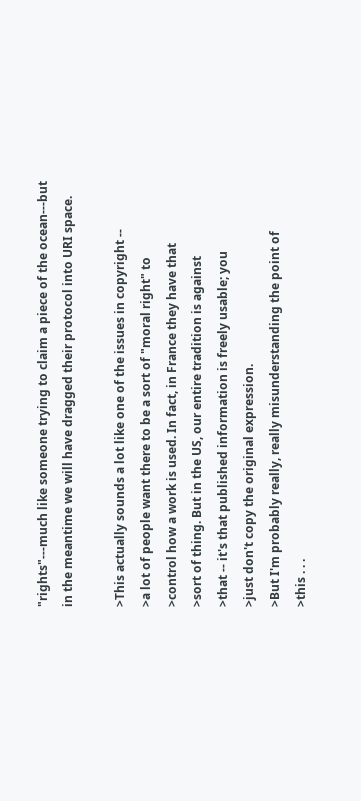"rights"---much like someone trying to claim a piece of the ocean---but
in the meantime we will have dragged their protocol into URI space.

>This actually sounds a lot like one of the issues in copyright --
>a lot of people want there to be a sort of "moral right" to
>control how a work is used. In fact, in France they have that
>sort of thing. But in the US, our entire tradition is against
>that -- it's that published information is freely usable; you
>just don't copy the original expression.
>But I'm probably really, really misunderstanding the point of
>this . . .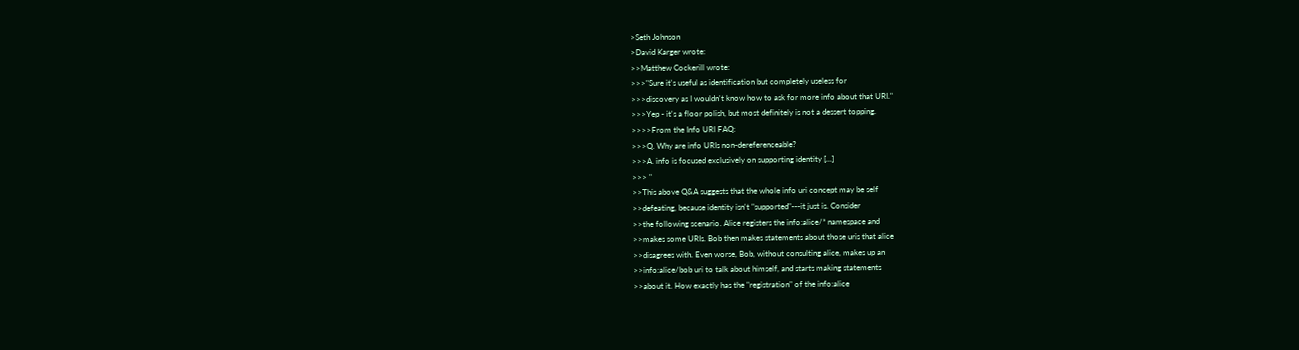>Seth Johnson
>David Karger wrote:
>>Matthew Cockerill wrote:
>>>"Sure it's useful as identification but completely useless for
>>>discovery as I wouldn't know how to ask for more info about that URI."
>>>Yep - it's a floor polish, but most definitely is not a dessert topping.
>>>>From the Info URI FAQ:
>>>Q. Why are info URIs non-dereferenceable?
>>>A. info is focused exclusively on supporting identity [...]
>>> "
>>This above Q&A suggests that the whole info uri concept may be self
>>defeating, because identity isn't "supported"---it just is. Consider
>>the following scenario. Alice registers the info:alice/* namespace and
>>makes some URIs. Bob then makes statements about those uris that alice
>>disagrees with. Even worse, Bob, without consulting alice, makes up an
>>info:alice/bob uri to talk about himself, and starts making statements
>>about it. How exactly has the "registration" of the info:alice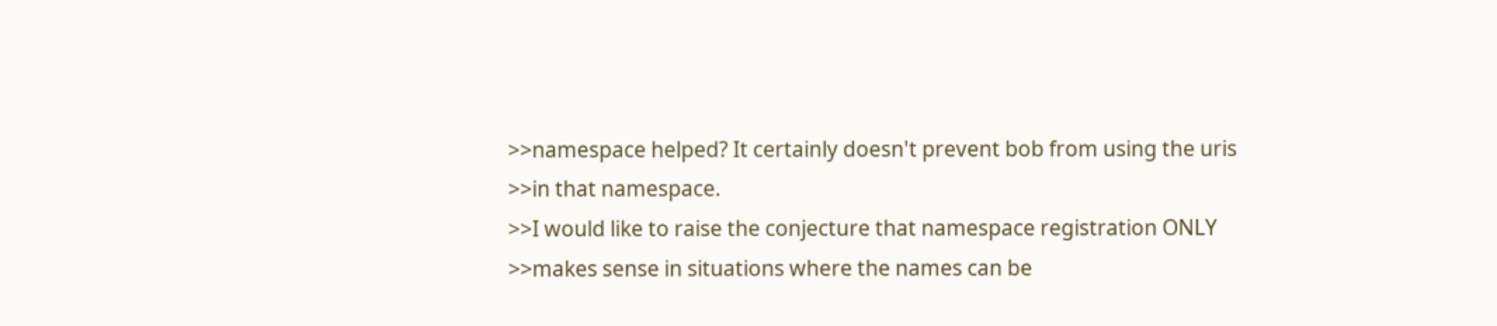>>namespace helped? It certainly doesn't prevent bob from using the uris
>>in that namespace.
>>I would like to raise the conjecture that namespace registration ONLY
>>makes sense in situations where the names can be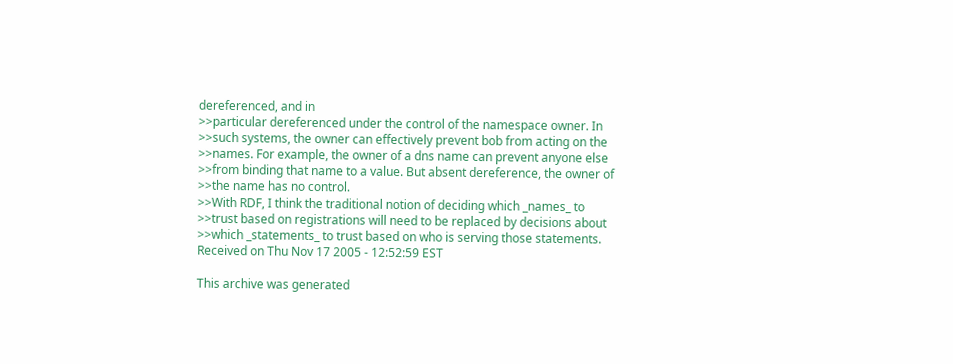dereferenced, and in
>>particular dereferenced under the control of the namespace owner. In
>>such systems, the owner can effectively prevent bob from acting on the
>>names. For example, the owner of a dns name can prevent anyone else
>>from binding that name to a value. But absent dereference, the owner of
>>the name has no control.
>>With RDF, I think the traditional notion of deciding which _names_ to
>>trust based on registrations will need to be replaced by decisions about
>>which _statements_ to trust based on who is serving those statements.
Received on Thu Nov 17 2005 - 12:52:59 EST

This archive was generated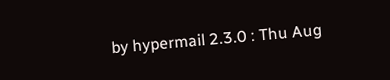by hypermail 2.3.0 : Thu Aug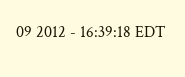09 2012 - 16:39:18 EDT